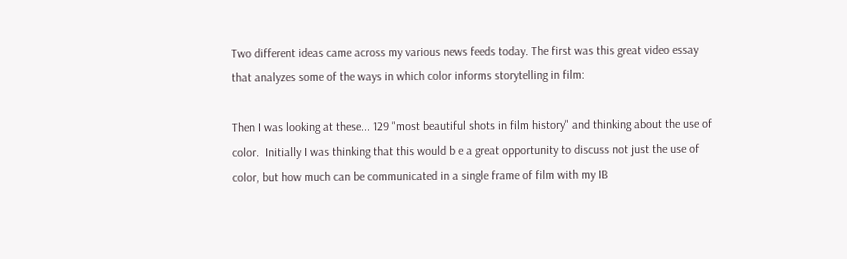Two different ideas came across my various news feeds today. The first was this great video essay that analyzes some of the ways in which color informs storytelling in film:

Then I was looking at these... 129 "most beautiful shots in film history" and thinking about the use of color.  Initially I was thinking that this would b e a great opportunity to discuss not just the use of color, but how much can be communicated in a single frame of film with my IB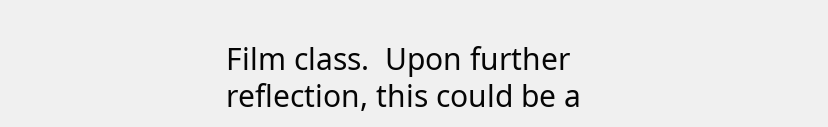Film class.  Upon further reflection, this could be a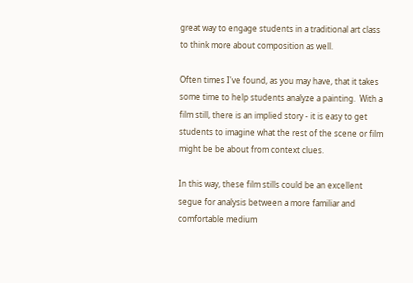great way to engage students in a traditional art class to think more about composition as well.

Often times I've found, as you may have, that it takes some time to help students analyze a painting.  With a film still, there is an implied story - it is easy to get students to imagine what the rest of the scene or film might be be about from context clues.

In this way, these film stills could be an excellent segue for analysis between a more familiar and comfortable medium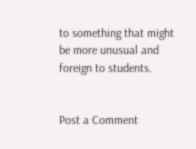to something that might be more unusual and foreign to students.


Post a Comment